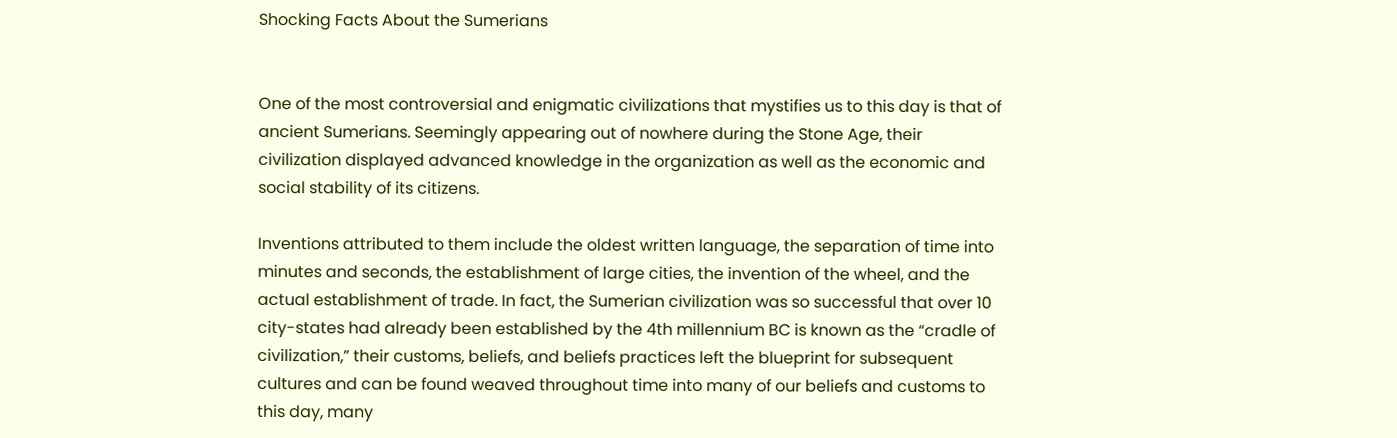Shocking Facts About the Sumerians


One of the most controversial and enigmatic civilizations that mystifies us to this day is that of ancient Sumerians. Seemingly appearing out of nowhere during the Stone Age, their civilization displayed advanced knowledge in the organization as well as the economic and social stability of its citizens.

Inventions attributed to them include the oldest written language, the separation of time into minutes and seconds, the establishment of large cities, the invention of the wheel, and the actual establishment of trade. In fact, the Sumerian civilization was so successful that over 10 city-states had already been established by the 4th millennium BC is known as the “cradle of civilization,” their customs, beliefs, and beliefs practices left the blueprint for subsequent cultures and can be found weaved throughout time into many of our beliefs and customs to this day, many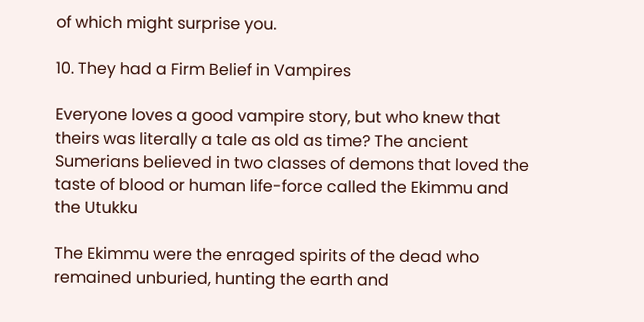of which might surprise you.

10. They had a Firm Belief in Vampires

Everyone loves a good vampire story, but who knew that theirs was literally a tale as old as time? The ancient Sumerians believed in two classes of demons that loved the taste of blood or human life-force called the Ekimmu and the Utukku

The Ekimmu were the enraged spirits of the dead who remained unburied, hunting the earth and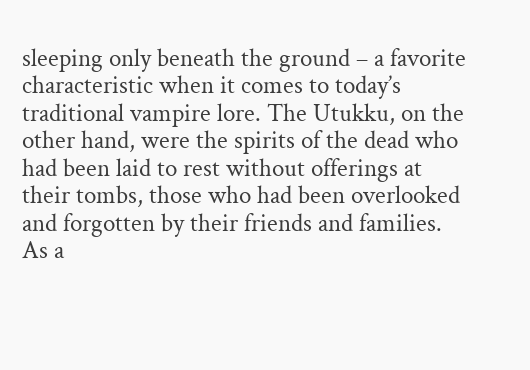sleeping only beneath the ground – a favorite characteristic when it comes to today’s traditional vampire lore. The Utukku, on the other hand, were the spirits of the dead who had been laid to rest without offerings at their tombs, those who had been overlooked and forgotten by their friends and families. As a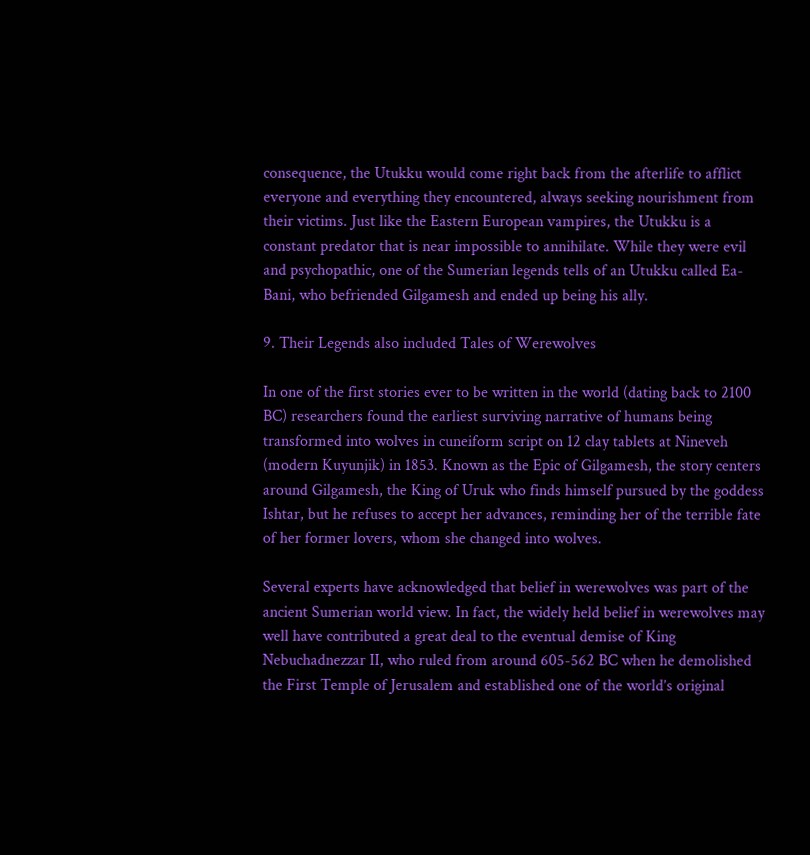consequence, the Utukku would come right back from the afterlife to afflict everyone and everything they encountered, always seeking nourishment from their victims. Just like the Eastern European vampires, the Utukku is a constant predator that is near impossible to annihilate. While they were evil and psychopathic, one of the Sumerian legends tells of an Utukku called Ea-Bani, who befriended Gilgamesh and ended up being his ally.

9. Their Legends also included Tales of Werewolves

In one of the first stories ever to be written in the world (dating back to 2100 BC) researchers found the earliest surviving narrative of humans being transformed into wolves in cuneiform script on 12 clay tablets at Nineveh (modern Kuyunjik) in 1853. Known as the Epic of Gilgamesh, the story centers around Gilgamesh, the King of Uruk who finds himself pursued by the goddess Ishtar, but he refuses to accept her advances, reminding her of the terrible fate of her former lovers, whom she changed into wolves.

Several experts have acknowledged that belief in werewolves was part of the ancient Sumerian world view. In fact, the widely held belief in werewolves may well have contributed a great deal to the eventual demise of King Nebuchadnezzar II, who ruled from around 605-562 BC when he demolished the First Temple of Jerusalem and established one of the world’s original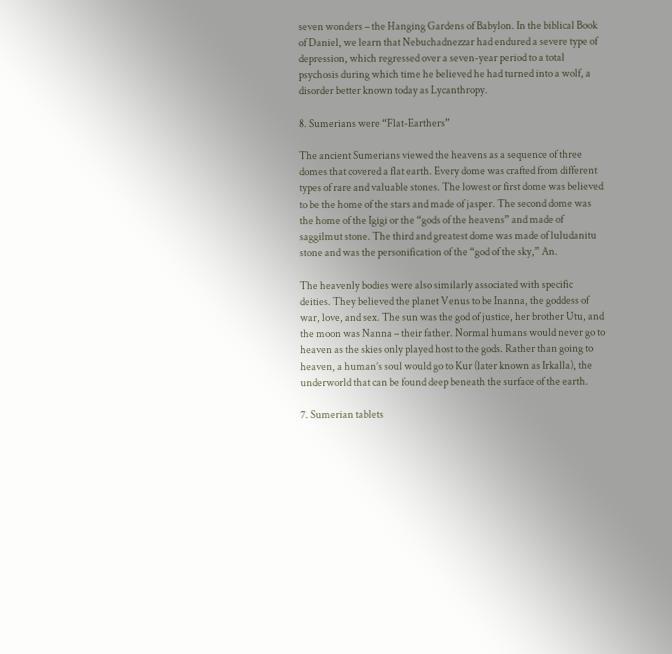seven wonders – the Hanging Gardens of Babylon. In the biblical Book of Daniel, we learn that Nebuchadnezzar had endured a severe type of depression, which regressed over a seven-year period to a total psychosis during which time he believed he had turned into a wolf, a disorder better known today as Lycanthropy.

8. Sumerians were “Flat-Earthers”

The ancient Sumerians viewed the heavens as a sequence of three domes that covered a flat earth. Every dome was crafted from different types of rare and valuable stones. The lowest or first dome was believed to be the home of the stars and made of jasper. The second dome was the home of the Igigi or the “gods of the heavens” and made of saggilmut stone. The third and greatest dome was made of luludanitu stone and was the personification of the “god of the sky,” An.

The heavenly bodies were also similarly associated with specific deities. They believed the planet Venus to be Inanna, the goddess of war, love, and sex. The sun was the god of justice, her brother Utu, and the moon was Nanna – their father. Normal humans would never go to heaven as the skies only played host to the gods. Rather than going to heaven, a human’s soul would go to Kur (later known as Irkalla), the underworld that can be found deep beneath the surface of the earth.

7. Sumerian tablets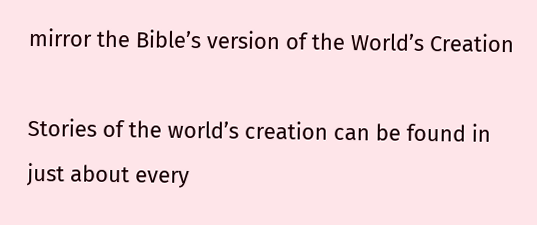mirror the Bible’s version of the World’s Creation

Stories of the world’s creation can be found in just about every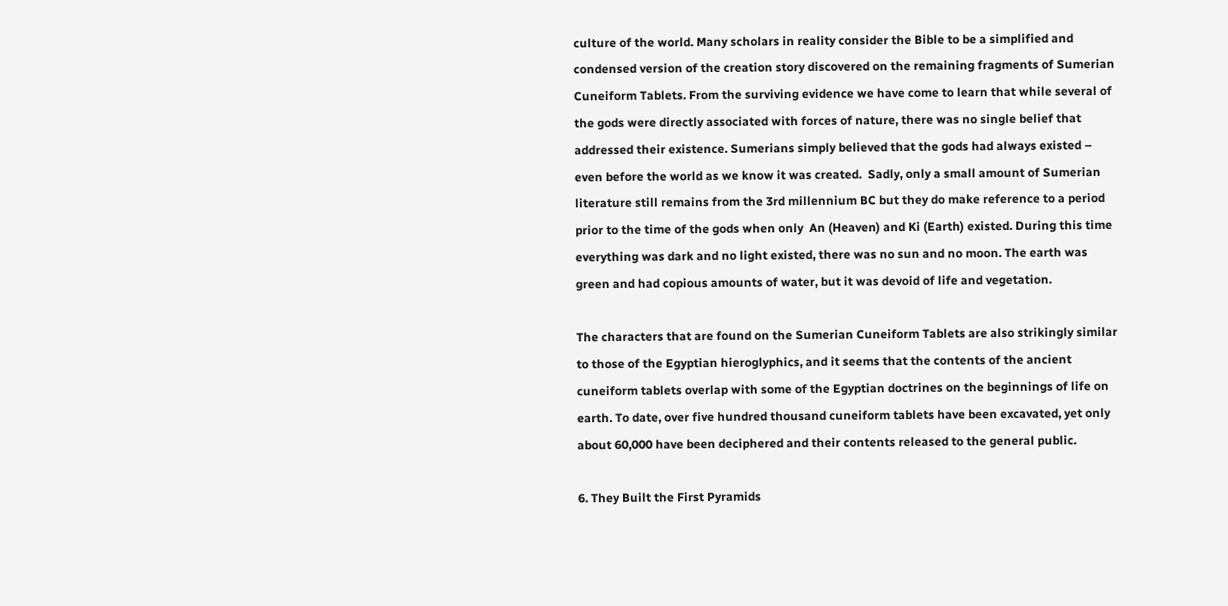culture of the world. Many scholars in reality consider the Bible to be a simplified and condensed version of the creation story discovered on the remaining fragments of Sumerian Cuneiform Tablets. From the surviving evidence we have come to learn that while several of the gods were directly associated with forces of nature, there was no single belief that addressed their existence. Sumerians simply believed that the gods had always existed – even before the world as we know it was created.  Sadly, only a small amount of Sumerian literature still remains from the 3rd millennium BC but they do make reference to a period prior to the time of the gods when only  An (Heaven) and Ki (Earth) existed. During this time everything was dark and no light existed, there was no sun and no moon. The earth was green and had copious amounts of water, but it was devoid of life and vegetation.

The characters that are found on the Sumerian Cuneiform Tablets are also strikingly similar to those of the Egyptian hieroglyphics, and it seems that the contents of the ancient cuneiform tablets overlap with some of the Egyptian doctrines on the beginnings of life on earth. To date, over five hundred thousand cuneiform tablets have been excavated, yet only about 60,000 have been deciphered and their contents released to the general public.

6. They Built the First Pyramids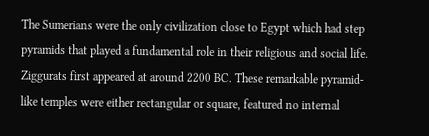The Sumerians were the only civilization close to Egypt which had step pyramids that played a fundamental role in their religious and social life. Ziggurats first appeared at around 2200 BC. These remarkable pyramid-like temples were either rectangular or square, featured no internal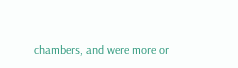chambers, and were more or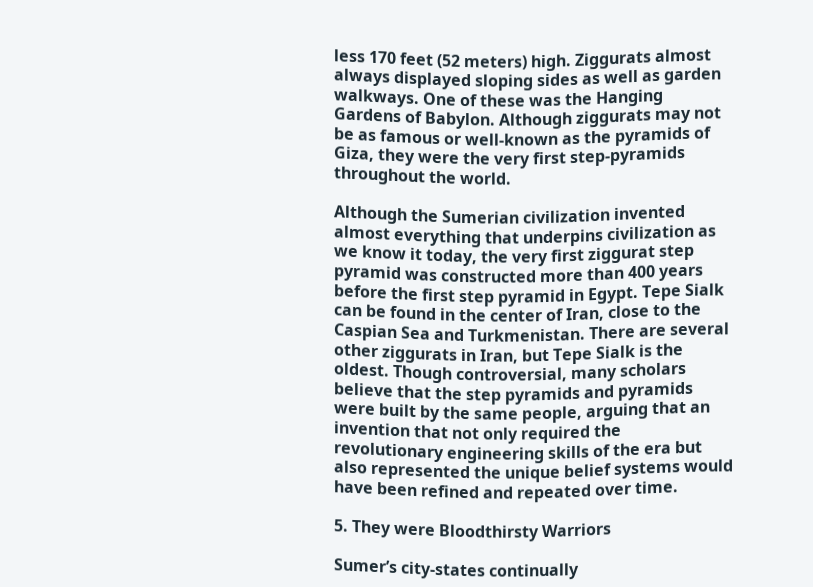less 170 feet (52 meters) high. Ziggurats almost always displayed sloping sides as well as garden walkways. One of these was the Hanging Gardens of Babylon. Although ziggurats may not be as famous or well-known as the pyramids of Giza, they were the very first step-pyramids throughout the world.

Although the Sumerian civilization invented almost everything that underpins civilization as we know it today, the very first ziggurat step pyramid was constructed more than 400 years before the first step pyramid in Egypt. Tepe Sialk can be found in the center of Iran, close to the Caspian Sea and Turkmenistan. There are several other ziggurats in Iran, but Tepe Sialk is the oldest. Though controversial, many scholars believe that the step pyramids and pyramids were built by the same people, arguing that an invention that not only required the revolutionary engineering skills of the era but also represented the unique belief systems would have been refined and repeated over time.

5. They were Bloodthirsty Warriors

Sumer’s city-states continually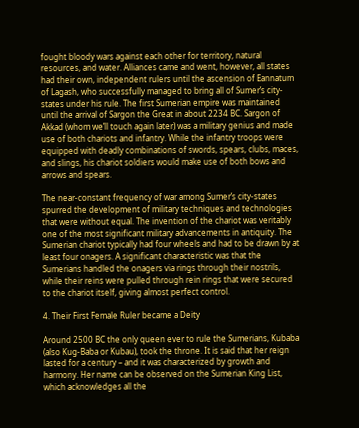fought bloody wars against each other for territory, natural resources, and water. Alliances came and went, however, all states had their own, independent rulers until the ascension of Eannatum of Lagash, who successfully managed to bring all of Sumer’s city-states under his rule. The first Sumerian empire was maintained until the arrival of Sargon the Great in about 2234 BC. Sargon of Akkad (whom we’ll touch again later) was a military genius and made use of both chariots and infantry. While the infantry troops were equipped with deadly combinations of swords, spears, clubs, maces, and slings, his chariot soldiers would make use of both bows and arrows and spears.

The near-constant frequency of war among Sumer’s city-states spurred the development of military techniques and technologies that were without equal. The invention of the chariot was veritably one of the most significant military advancements in antiquity. The Sumerian chariot typically had four wheels and had to be drawn by at least four onagers. A significant characteristic was that the Sumerians handled the onagers via rings through their nostrils, while their reins were pulled through rein rings that were secured to the chariot itself, giving almost perfect control.

4. Their First Female Ruler became a Deity

Around 2500 BC the only queen ever to rule the Sumerians, Kubaba (also Kug-Baba or Kubau), took the throne. It is said that her reign lasted for a century – and it was characterized by growth and harmony. Her name can be observed on the Sumerian King List, which acknowledges all the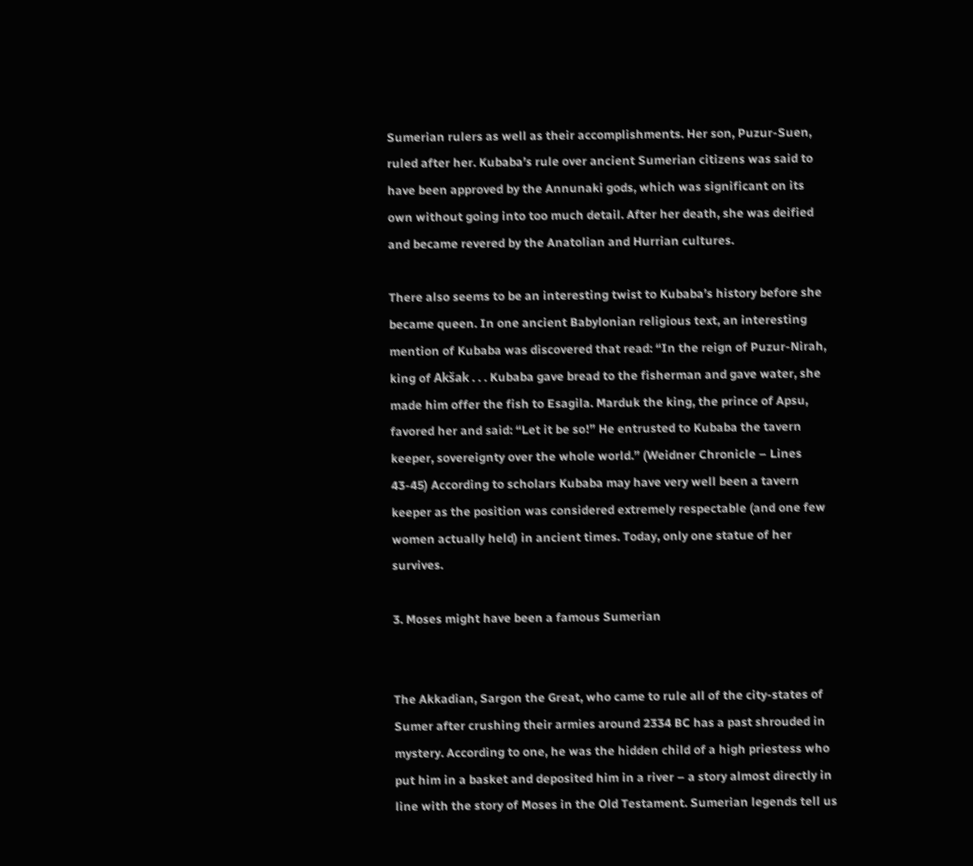Sumerian rulers as well as their accomplishments. Her son, Puzur-Suen, ruled after her. Kubaba’s rule over ancient Sumerian citizens was said to have been approved by the Annunaki gods, which was significant on its own without going into too much detail. After her death, she was deified and became revered by the Anatolian and Hurrian cultures.

There also seems to be an interesting twist to Kubaba’s history before she became queen. In one ancient Babylonian religious text, an interesting mention of Kubaba was discovered that read: “In the reign of Puzur-Nirah, king of Akšak . . . Kubaba gave bread to the fisherman and gave water, she made him offer the fish to Esagila. Marduk the king, the prince of Apsu, favored her and said: “Let it be so!” He entrusted to Kubaba the tavern keeper, sovereignty over the whole world.” (Weidner Chronicle – Lines 43-45) According to scholars Kubaba may have very well been a tavern keeper as the position was considered extremely respectable (and one few women actually held) in ancient times. Today, only one statue of her survives.

3. Moses might have been a famous Sumerian


The Akkadian, Sargon the Great, who came to rule all of the city-states of Sumer after crushing their armies around 2334 BC has a past shrouded in mystery. According to one, he was the hidden child of a high priestess who put him in a basket and deposited him in a river – a story almost directly in line with the story of Moses in the Old Testament. Sumerian legends tell us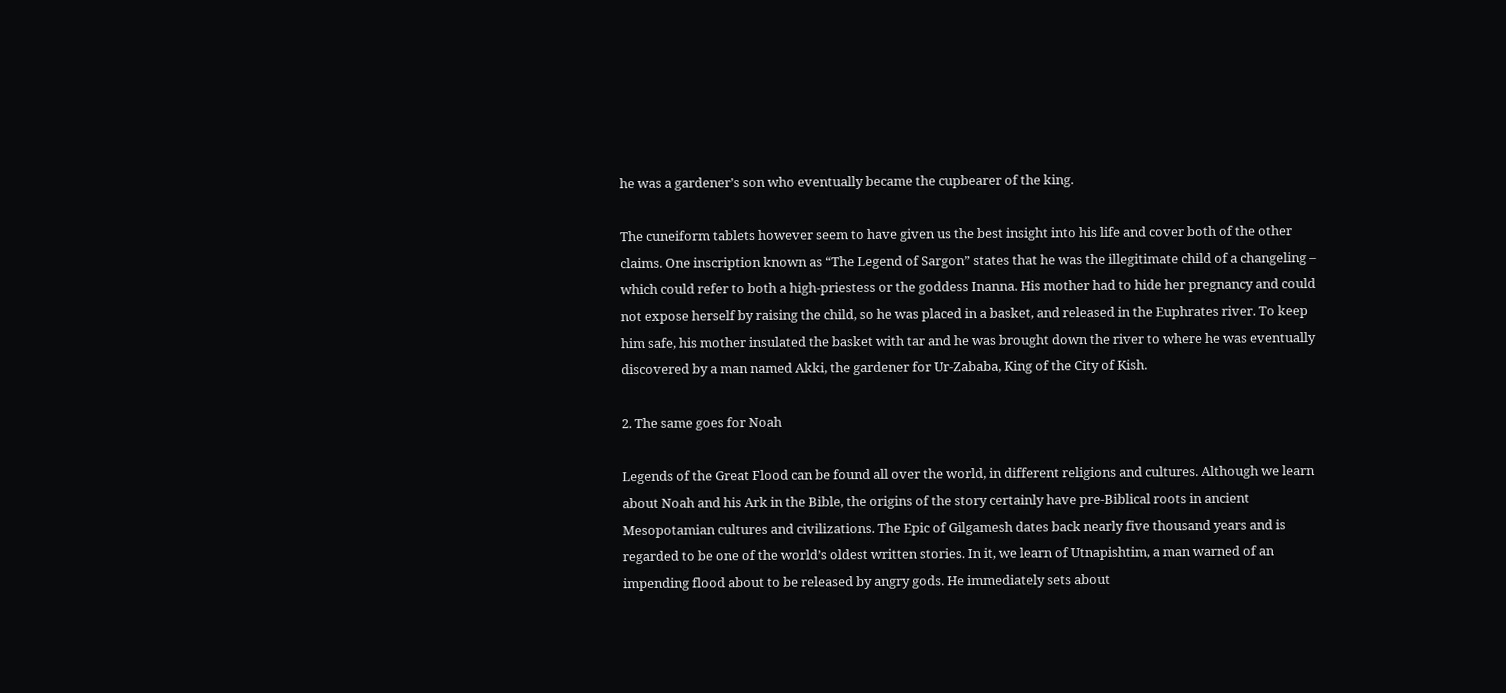he was a gardener’s son who eventually became the cupbearer of the king.

The cuneiform tablets however seem to have given us the best insight into his life and cover both of the other claims. One inscription known as “The Legend of Sargon” states that he was the illegitimate child of a changeling – which could refer to both a high-priestess or the goddess Inanna. His mother had to hide her pregnancy and could not expose herself by raising the child, so he was placed in a basket, and released in the Euphrates river. To keep him safe, his mother insulated the basket with tar and he was brought down the river to where he was eventually discovered by a man named Akki, the gardener for Ur-Zababa, King of the City of Kish.

2. The same goes for Noah

Legends of the Great Flood can be found all over the world, in different religions and cultures. Although we learn about Noah and his Ark in the Bible, the origins of the story certainly have pre-Biblical roots in ancient Mesopotamian cultures and civilizations. The Epic of Gilgamesh dates back nearly five thousand years and is regarded to be one of the world’s oldest written stories. In it, we learn of Utnapishtim, a man warned of an impending flood about to be released by angry gods. He immediately sets about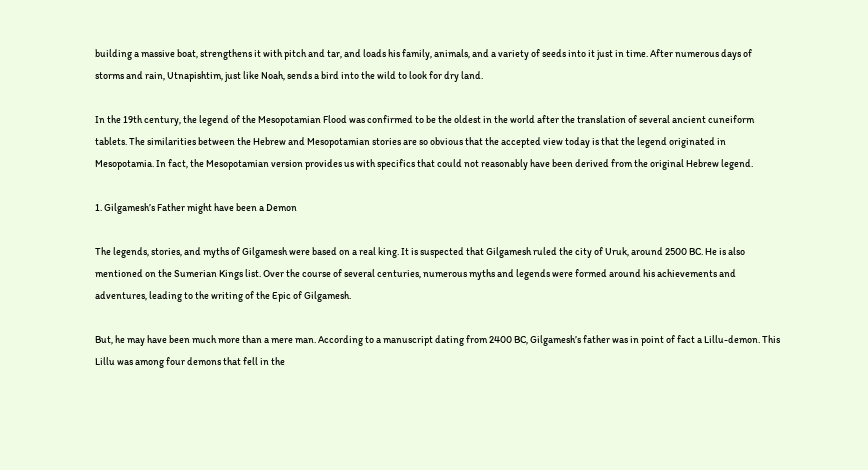building a massive boat, strengthens it with pitch and tar, and loads his family, animals, and a variety of seeds into it just in time. After numerous days of storms and rain, Utnapishtim, just like Noah, sends a bird into the wild to look for dry land.

In the 19th century, the legend of the Mesopotamian Flood was confirmed to be the oldest in the world after the translation of several ancient cuneiform tablets. The similarities between the Hebrew and Mesopotamian stories are so obvious that the accepted view today is that the legend originated in Mesopotamia. In fact, the Mesopotamian version provides us with specifics that could not reasonably have been derived from the original Hebrew legend.

1. Gilgamesh’s Father might have been a Demon

The legends, stories, and myths of Gilgamesh were based on a real king. It is suspected that Gilgamesh ruled the city of Uruk, around 2500 BC. He is also mentioned on the Sumerian Kings list. Over the course of several centuries, numerous myths and legends were formed around his achievements and adventures, leading to the writing of the Epic of Gilgamesh.

But, he may have been much more than a mere man. According to a manuscript dating from 2400 BC, Gilgamesh’s father was in point of fact a Lillu-demon. This Lillu was among four demons that fell in the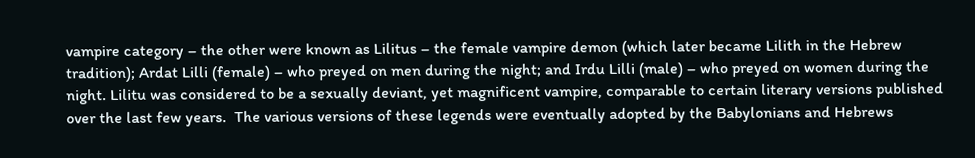vampire category – the other were known as Lilitus – the female vampire demon (which later became Lilith in the Hebrew tradition); Ardat Lilli (female) – who preyed on men during the night; and Irdu Lilli (male) – who preyed on women during the night. Lilitu was considered to be a sexually deviant, yet magnificent vampire, comparable to certain literary versions published over the last few years.  The various versions of these legends were eventually adopted by the Babylonians and Hebrews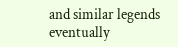and similar legends eventually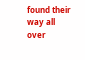found their way all over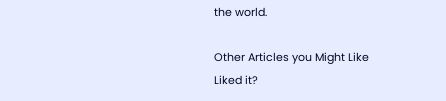the world.

Other Articles you Might Like
Liked it?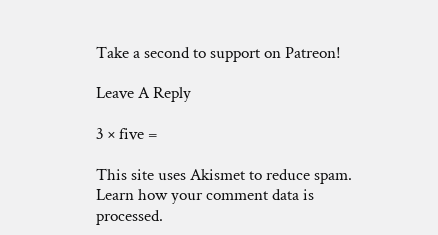Take a second to support on Patreon!

Leave A Reply

3 × five =

This site uses Akismet to reduce spam. Learn how your comment data is processed.